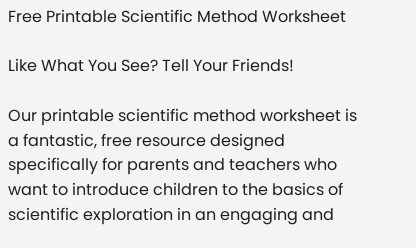Free Printable Scientific Method Worksheet

Like What You See? Tell Your Friends!

Our printable scientific method worksheet is a fantastic, free resource designed specifically for parents and teachers who want to introduce children to the basics of scientific exploration in an engaging and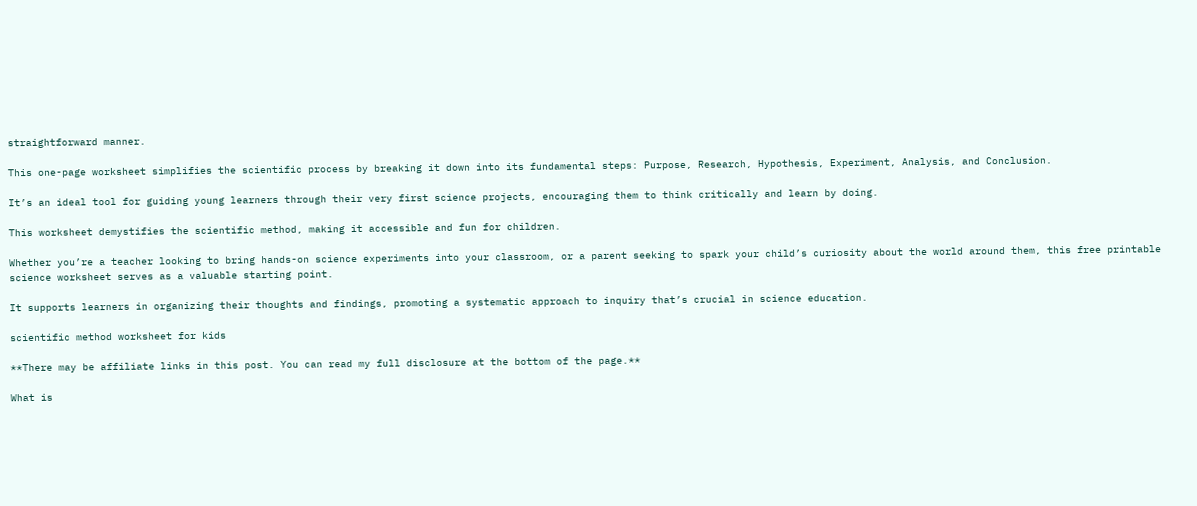straightforward manner.

This one-page worksheet simplifies the scientific process by breaking it down into its fundamental steps: Purpose, Research, Hypothesis, Experiment, Analysis, and Conclusion.

It’s an ideal tool for guiding young learners through their very first science projects, encouraging them to think critically and learn by doing.

This worksheet demystifies the scientific method, making it accessible and fun for children.

Whether you’re a teacher looking to bring hands-on science experiments into your classroom, or a parent seeking to spark your child’s curiosity about the world around them, this free printable science worksheet serves as a valuable starting point.

It supports learners in organizing their thoughts and findings, promoting a systematic approach to inquiry that’s crucial in science education.

scientific method worksheet for kids

**There may be affiliate links in this post. You can read my full disclosure at the bottom of the page.**

What is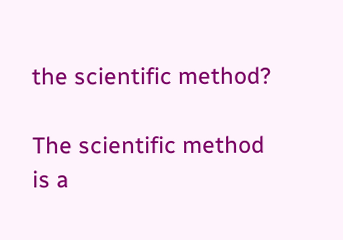the scientific method?

The scientific method is a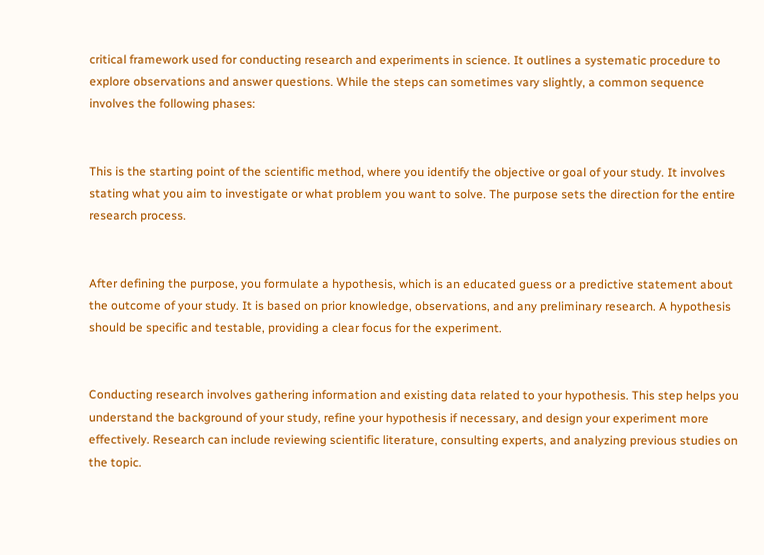critical framework used for conducting research and experiments in science. It outlines a systematic procedure to explore observations and answer questions. While the steps can sometimes vary slightly, a common sequence involves the following phases:


This is the starting point of the scientific method, where you identify the objective or goal of your study. It involves stating what you aim to investigate or what problem you want to solve. The purpose sets the direction for the entire research process.


After defining the purpose, you formulate a hypothesis, which is an educated guess or a predictive statement about the outcome of your study. It is based on prior knowledge, observations, and any preliminary research. A hypothesis should be specific and testable, providing a clear focus for the experiment.


Conducting research involves gathering information and existing data related to your hypothesis. This step helps you understand the background of your study, refine your hypothesis if necessary, and design your experiment more effectively. Research can include reviewing scientific literature, consulting experts, and analyzing previous studies on the topic.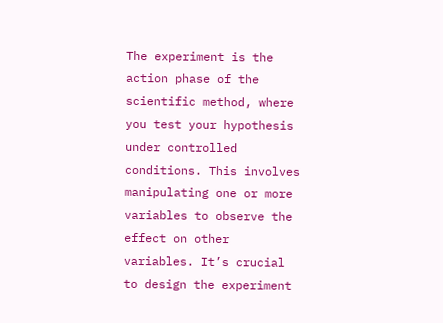The experiment is the action phase of the scientific method, where you test your hypothesis under controlled conditions. This involves manipulating one or more variables to observe the effect on other variables. It’s crucial to design the experiment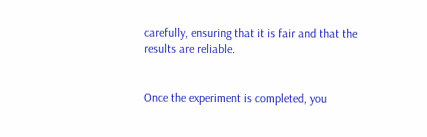carefully, ensuring that it is fair and that the results are reliable.


Once the experiment is completed, you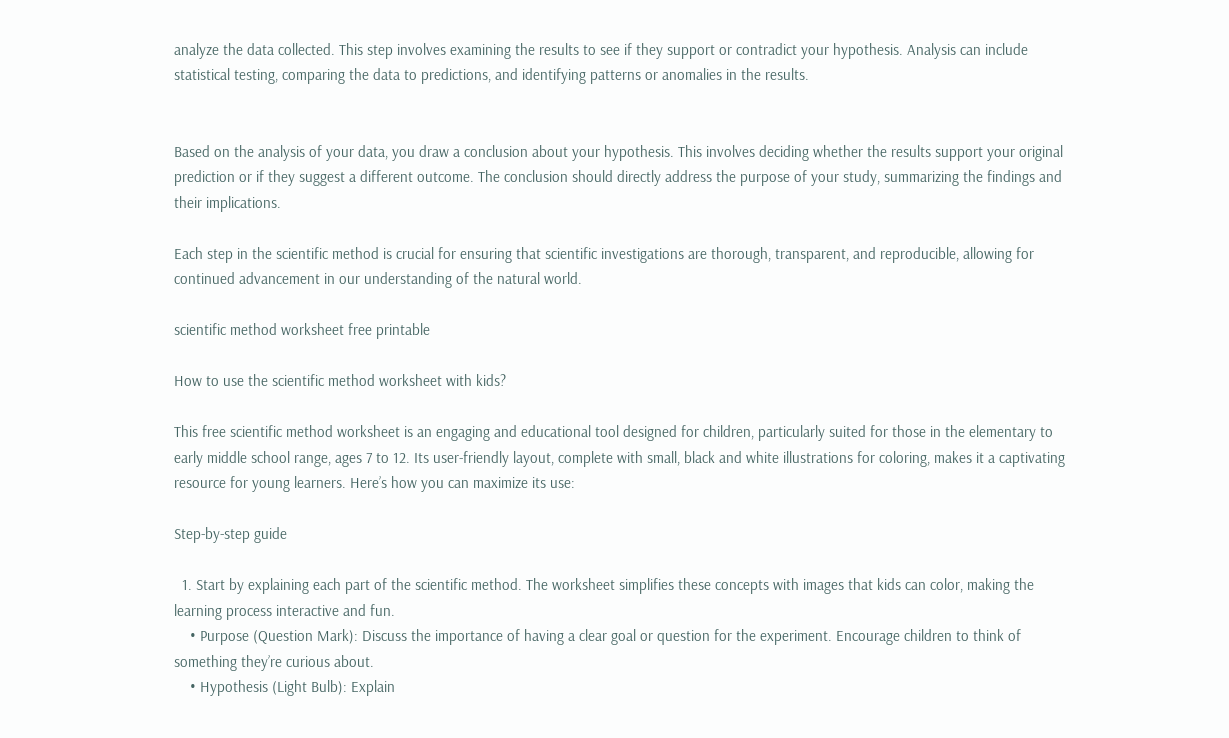analyze the data collected. This step involves examining the results to see if they support or contradict your hypothesis. Analysis can include statistical testing, comparing the data to predictions, and identifying patterns or anomalies in the results.


Based on the analysis of your data, you draw a conclusion about your hypothesis. This involves deciding whether the results support your original prediction or if they suggest a different outcome. The conclusion should directly address the purpose of your study, summarizing the findings and their implications.

Each step in the scientific method is crucial for ensuring that scientific investigations are thorough, transparent, and reproducible, allowing for continued advancement in our understanding of the natural world.

scientific method worksheet free printable

How to use the scientific method worksheet with kids?

This free scientific method worksheet is an engaging and educational tool designed for children, particularly suited for those in the elementary to early middle school range, ages 7 to 12. Its user-friendly layout, complete with small, black and white illustrations for coloring, makes it a captivating resource for young learners. Here’s how you can maximize its use:

Step-by-step guide

  1. Start by explaining each part of the scientific method. The worksheet simplifies these concepts with images that kids can color, making the learning process interactive and fun.
    • Purpose (Question Mark): Discuss the importance of having a clear goal or question for the experiment. Encourage children to think of something they’re curious about.
    • Hypothesis (Light Bulb): Explain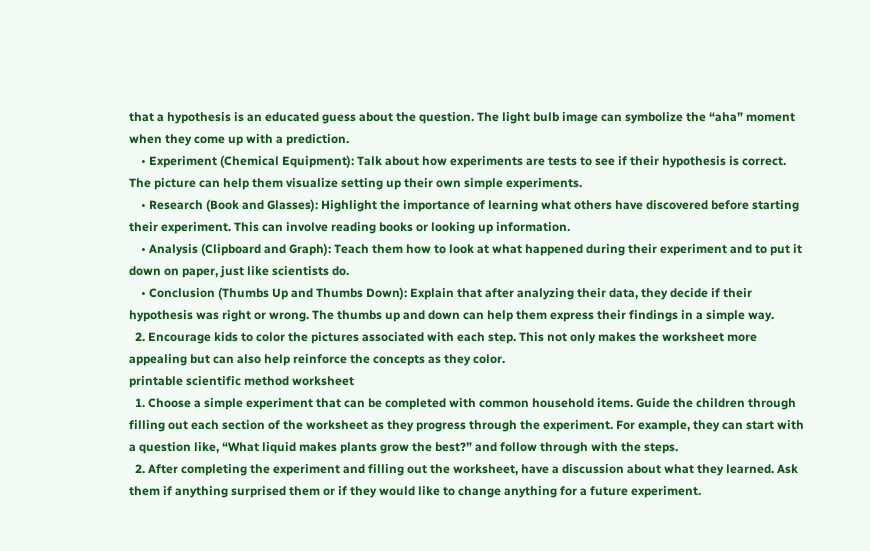that a hypothesis is an educated guess about the question. The light bulb image can symbolize the “aha” moment when they come up with a prediction.
    • Experiment (Chemical Equipment): Talk about how experiments are tests to see if their hypothesis is correct. The picture can help them visualize setting up their own simple experiments.
    • Research (Book and Glasses): Highlight the importance of learning what others have discovered before starting their experiment. This can involve reading books or looking up information.
    • Analysis (Clipboard and Graph): Teach them how to look at what happened during their experiment and to put it down on paper, just like scientists do.
    • Conclusion (Thumbs Up and Thumbs Down): Explain that after analyzing their data, they decide if their hypothesis was right or wrong. The thumbs up and down can help them express their findings in a simple way.
  2. Encourage kids to color the pictures associated with each step. This not only makes the worksheet more appealing but can also help reinforce the concepts as they color.
printable scientific method worksheet
  1. Choose a simple experiment that can be completed with common household items. Guide the children through filling out each section of the worksheet as they progress through the experiment. For example, they can start with a question like, “What liquid makes plants grow the best?” and follow through with the steps.
  2. After completing the experiment and filling out the worksheet, have a discussion about what they learned. Ask them if anything surprised them or if they would like to change anything for a future experiment.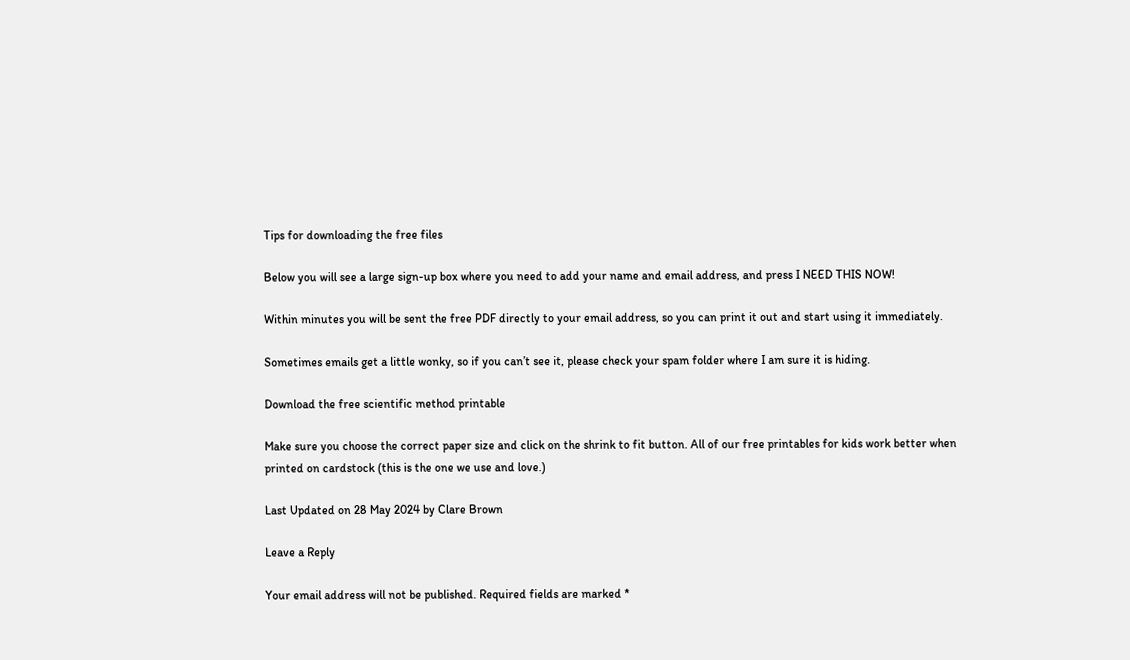Tips for downloading the free files

Below you will see a large sign-up box where you need to add your name and email address, and press I NEED THIS NOW!

Within minutes you will be sent the free PDF directly to your email address, so you can print it out and start using it immediately.

Sometimes emails get a little wonky, so if you can’t see it, please check your spam folder where I am sure it is hiding.

Download the free scientific method printable

Make sure you choose the correct paper size and click on the shrink to fit button. All of our free printables for kids work better when printed on cardstock (this is the one we use and love.)

Last Updated on 28 May 2024 by Clare Brown

Leave a Reply

Your email address will not be published. Required fields are marked *